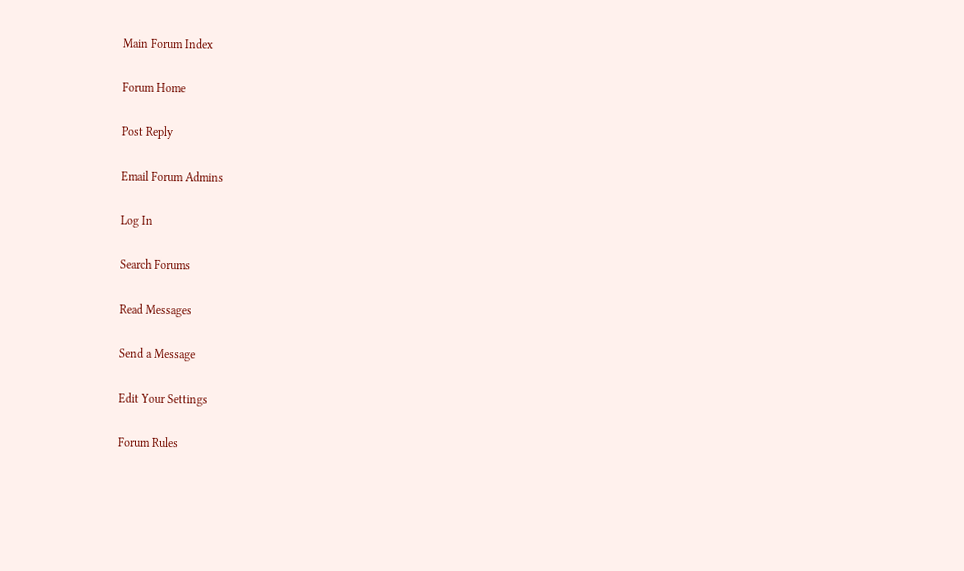Main Forum Index

Forum Home

Post Reply

Email Forum Admins

Log In

Search Forums

Read Messages

Send a Message

Edit Your Settings

Forum Rules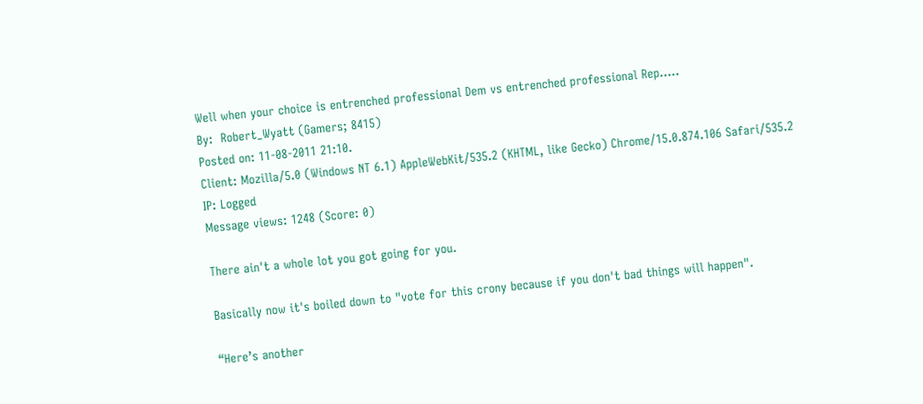Well when your choice is entrenched professional Dem vs entrenched professional Rep.....
By:  Robert_Wyatt (Gamers; 8415)
Posted on: 11-08-2011 21:10.
Client: Mozilla/5.0 (Windows NT 6.1) AppleWebKit/535.2 (KHTML, like Gecko) Chrome/15.0.874.106 Safari/535.2
IP: Logged
Message views: 1248 (Score: 0)

There ain't a whole lot you got going for you.

Basically now it's boiled down to "vote for this crony because if you don't bad things will happen".

“Here’s another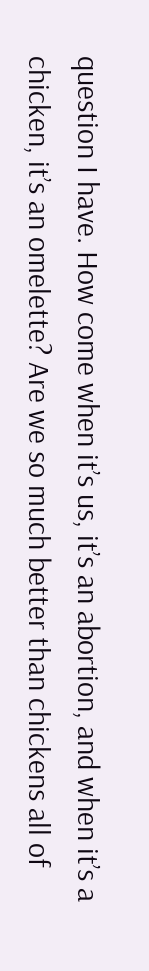question I have. How come when it’s us, it’s an abortion, and when it’s a chicken, it’s an omelette? Are we so much better than chickens all of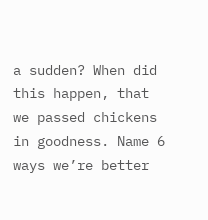a sudden? When did this happen, that we passed chickens in goodness. Name 6 ways we’re better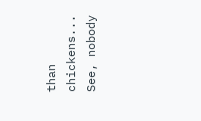than chickens... See, nobody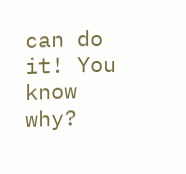can do it! You know why?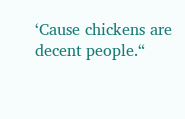‘Cause chickens are decent people.“